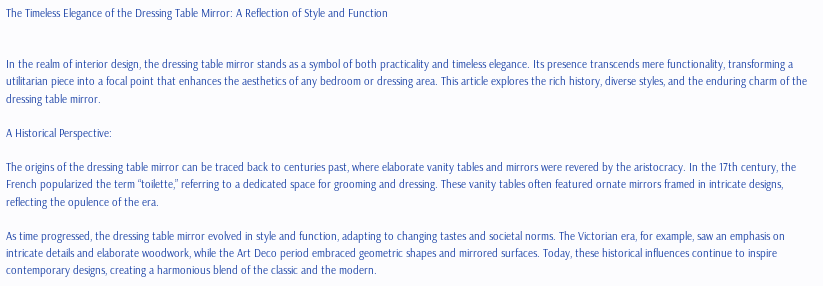The Timeless Elegance of the Dressing Table Mirror: A Reflection of Style and Function


In the realm of interior design, the dressing table mirror stands as a symbol of both practicality and timeless elegance. Its presence transcends mere functionality, transforming a utilitarian piece into a focal point that enhances the aesthetics of any bedroom or dressing area. This article explores the rich history, diverse styles, and the enduring charm of the dressing table mirror.

A Historical Perspective:

The origins of the dressing table mirror can be traced back to centuries past, where elaborate vanity tables and mirrors were revered by the aristocracy. In the 17th century, the French popularized the term “toilette,” referring to a dedicated space for grooming and dressing. These vanity tables often featured ornate mirrors framed in intricate designs, reflecting the opulence of the era.

As time progressed, the dressing table mirror evolved in style and function, adapting to changing tastes and societal norms. The Victorian era, for example, saw an emphasis on intricate details and elaborate woodwork, while the Art Deco period embraced geometric shapes and mirrored surfaces. Today, these historical influences continue to inspire contemporary designs, creating a harmonious blend of the classic and the modern.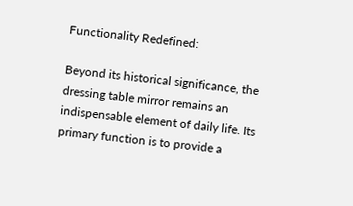Functionality Redefined:

Beyond its historical significance, the dressing table mirror remains an indispensable element of daily life. Its primary function is to provide a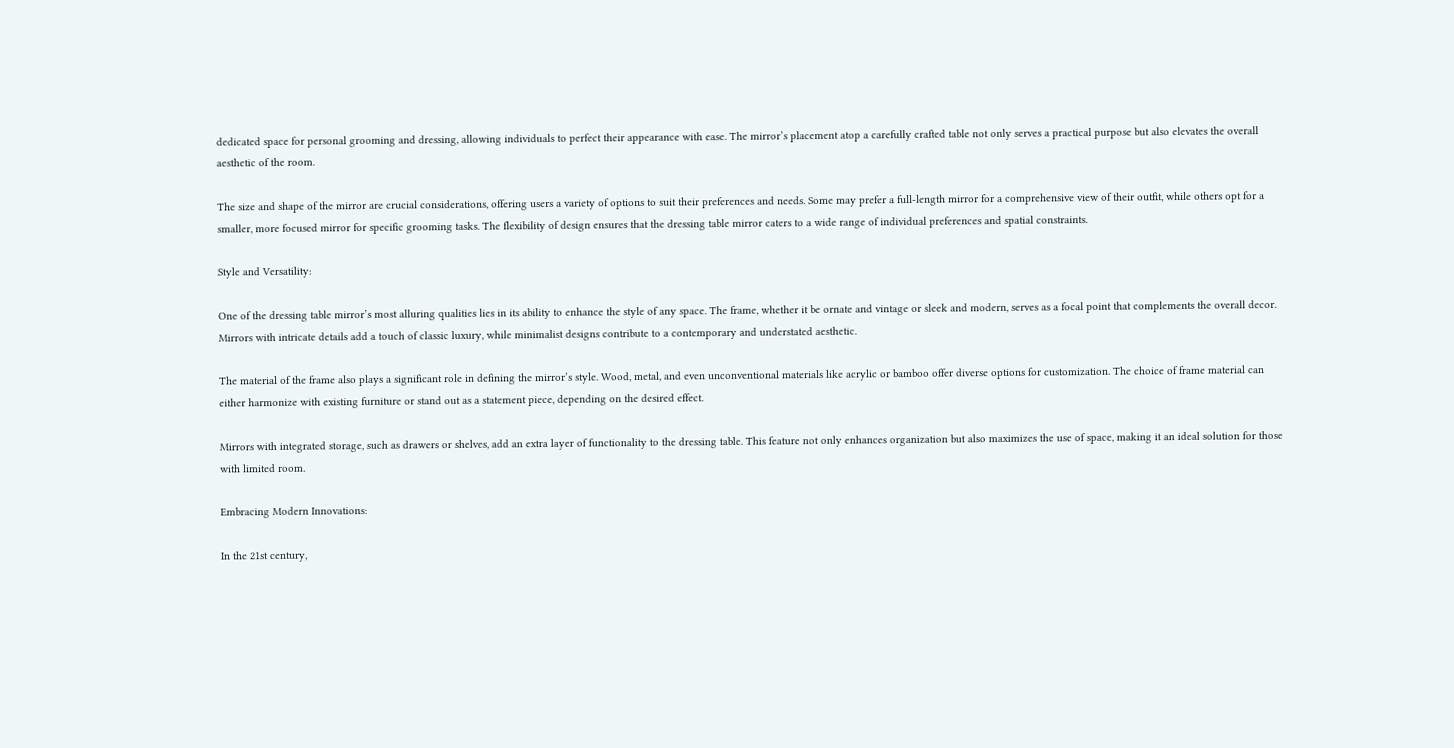dedicated space for personal grooming and dressing, allowing individuals to perfect their appearance with ease. The mirror’s placement atop a carefully crafted table not only serves a practical purpose but also elevates the overall aesthetic of the room.

The size and shape of the mirror are crucial considerations, offering users a variety of options to suit their preferences and needs. Some may prefer a full-length mirror for a comprehensive view of their outfit, while others opt for a smaller, more focused mirror for specific grooming tasks. The flexibility of design ensures that the dressing table mirror caters to a wide range of individual preferences and spatial constraints.

Style and Versatility:

One of the dressing table mirror’s most alluring qualities lies in its ability to enhance the style of any space. The frame, whether it be ornate and vintage or sleek and modern, serves as a focal point that complements the overall decor. Mirrors with intricate details add a touch of classic luxury, while minimalist designs contribute to a contemporary and understated aesthetic.

The material of the frame also plays a significant role in defining the mirror’s style. Wood, metal, and even unconventional materials like acrylic or bamboo offer diverse options for customization. The choice of frame material can either harmonize with existing furniture or stand out as a statement piece, depending on the desired effect.

Mirrors with integrated storage, such as drawers or shelves, add an extra layer of functionality to the dressing table. This feature not only enhances organization but also maximizes the use of space, making it an ideal solution for those with limited room.

Embracing Modern Innovations:

In the 21st century,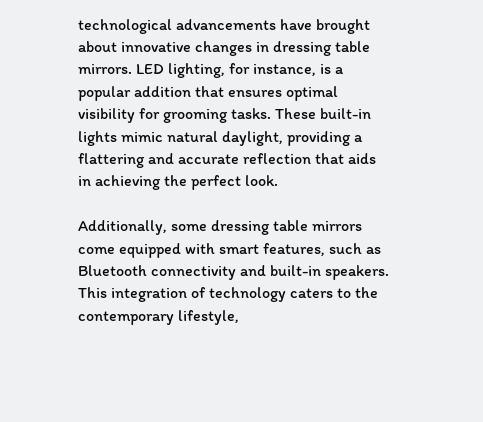technological advancements have brought about innovative changes in dressing table mirrors. LED lighting, for instance, is a popular addition that ensures optimal visibility for grooming tasks. These built-in lights mimic natural daylight, providing a flattering and accurate reflection that aids in achieving the perfect look.

Additionally, some dressing table mirrors come equipped with smart features, such as Bluetooth connectivity and built-in speakers. This integration of technology caters to the contemporary lifestyle,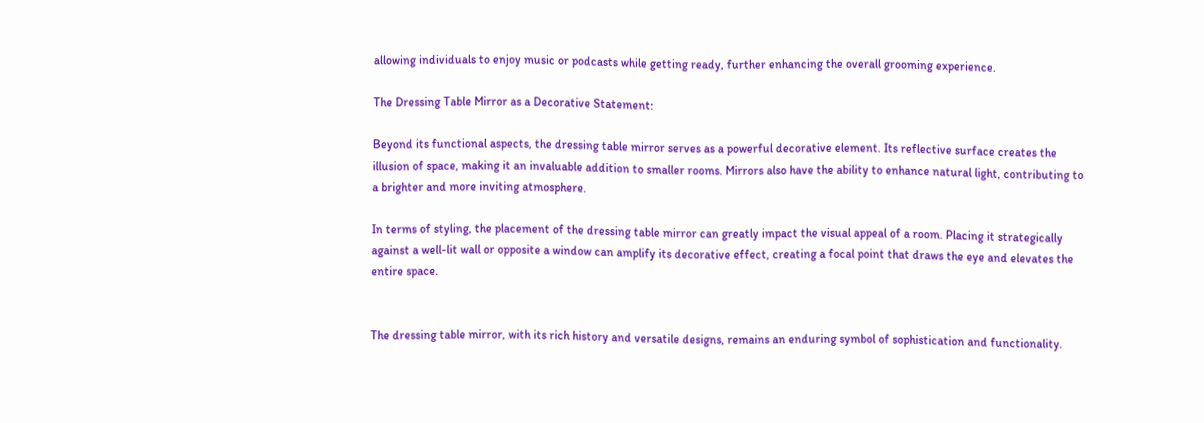allowing individuals to enjoy music or podcasts while getting ready, further enhancing the overall grooming experience.

The Dressing Table Mirror as a Decorative Statement:

Beyond its functional aspects, the dressing table mirror serves as a powerful decorative element. Its reflective surface creates the illusion of space, making it an invaluable addition to smaller rooms. Mirrors also have the ability to enhance natural light, contributing to a brighter and more inviting atmosphere.

In terms of styling, the placement of the dressing table mirror can greatly impact the visual appeal of a room. Placing it strategically against a well-lit wall or opposite a window can amplify its decorative effect, creating a focal point that draws the eye and elevates the entire space.


The dressing table mirror, with its rich history and versatile designs, remains an enduring symbol of sophistication and functionality.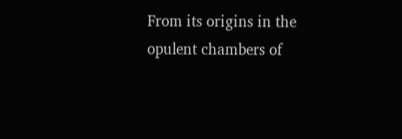From its origins in the opulent chambers of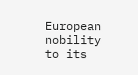European nobility to its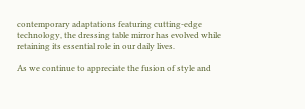contemporary adaptations featuring cutting-edge technology, the dressing table mirror has evolved while retaining its essential role in our daily lives.

As we continue to appreciate the fusion of style and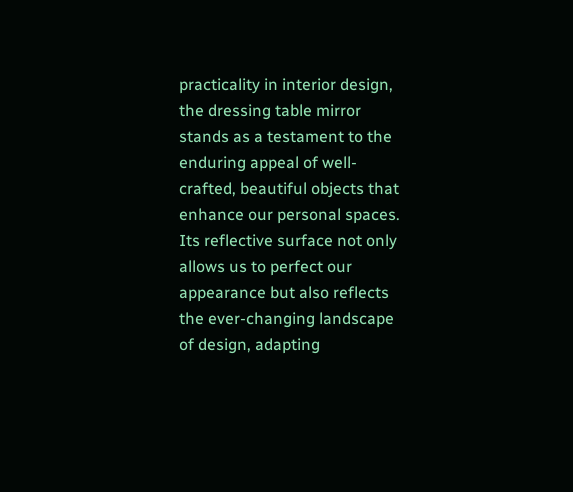practicality in interior design, the dressing table mirror stands as a testament to the enduring appeal of well-crafted, beautiful objects that enhance our personal spaces. Its reflective surface not only allows us to perfect our appearance but also reflects the ever-changing landscape of design, adapting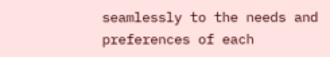seamlessly to the needs and preferences of each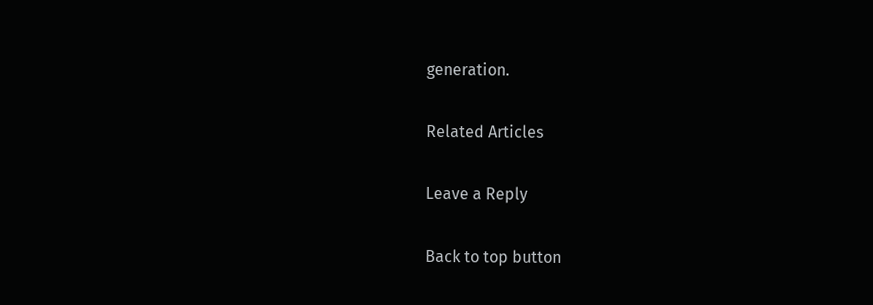generation.

Related Articles

Leave a Reply

Back to top button